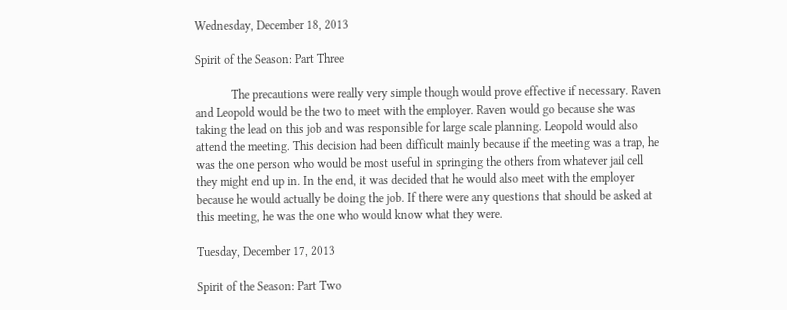Wednesday, December 18, 2013

Spirit of the Season: Part Three

            The precautions were really very simple though would prove effective if necessary. Raven and Leopold would be the two to meet with the employer. Raven would go because she was taking the lead on this job and was responsible for large scale planning. Leopold would also attend the meeting. This decision had been difficult mainly because if the meeting was a trap, he was the one person who would be most useful in springing the others from whatever jail cell they might end up in. In the end, it was decided that he would also meet with the employer because he would actually be doing the job. If there were any questions that should be asked at this meeting, he was the one who would know what they were.

Tuesday, December 17, 2013

Spirit of the Season: Part Two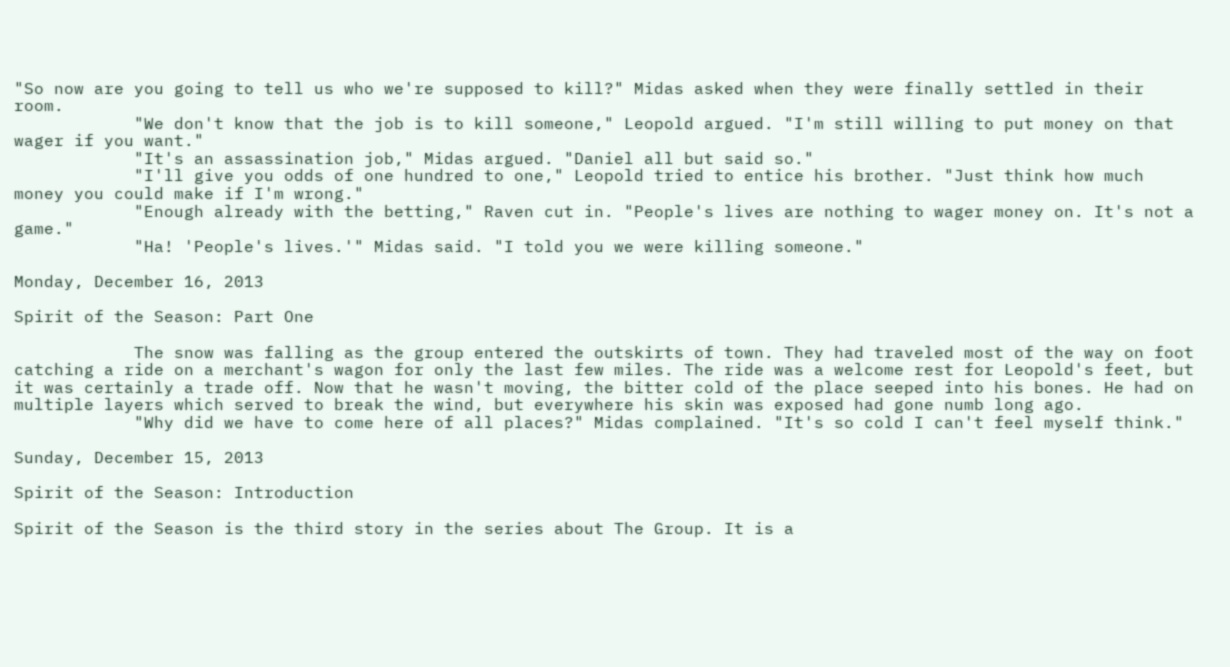"So now are you going to tell us who we're supposed to kill?" Midas asked when they were finally settled in their room.
            "We don't know that the job is to kill someone," Leopold argued. "I'm still willing to put money on that wager if you want."
            "It's an assassination job," Midas argued. "Daniel all but said so."
            "I'll give you odds of one hundred to one," Leopold tried to entice his brother. "Just think how much money you could make if I'm wrong."
            "Enough already with the betting," Raven cut in. "People's lives are nothing to wager money on. It's not a game."
            "Ha! 'People's lives.'" Midas said. "I told you we were killing someone."

Monday, December 16, 2013

Spirit of the Season: Part One

            The snow was falling as the group entered the outskirts of town. They had traveled most of the way on foot catching a ride on a merchant's wagon for only the last few miles. The ride was a welcome rest for Leopold's feet, but it was certainly a trade off. Now that he wasn't moving, the bitter cold of the place seeped into his bones. He had on multiple layers which served to break the wind, but everywhere his skin was exposed had gone numb long ago.
            "Why did we have to come here of all places?" Midas complained. "It's so cold I can't feel myself think."

Sunday, December 15, 2013

Spirit of the Season: Introduction

Spirit of the Season is the third story in the series about The Group. It is a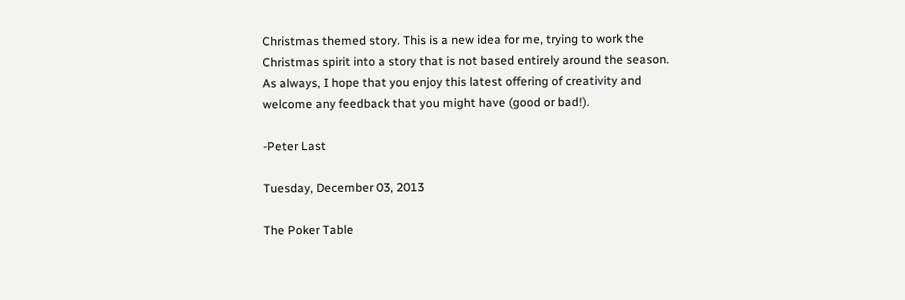Christmas themed story. This is a new idea for me, trying to work the Christmas spirit into a story that is not based entirely around the season. As always, I hope that you enjoy this latest offering of creativity and welcome any feedback that you might have (good or bad!).

-Peter Last

Tuesday, December 03, 2013

The Poker Table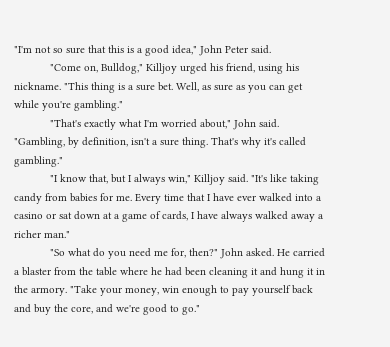"I'm not so sure that this is a good idea," John Peter said.
            "Come on, Bulldog," Killjoy urged his friend, using his nickname. "This thing is a sure bet. Well, as sure as you can get while you're gambling."
            "That's exactly what I'm worried about," John said. "Gambling, by definition, isn't a sure thing. That's why it's called gambling."
            "I know that, but I always win," Killjoy said. "It's like taking candy from babies for me. Every time that I have ever walked into a casino or sat down at a game of cards, I have always walked away a richer man."
            "So what do you need me for, then?" John asked. He carried a blaster from the table where he had been cleaning it and hung it in the armory. "Take your money, win enough to pay yourself back and buy the core, and we're good to go."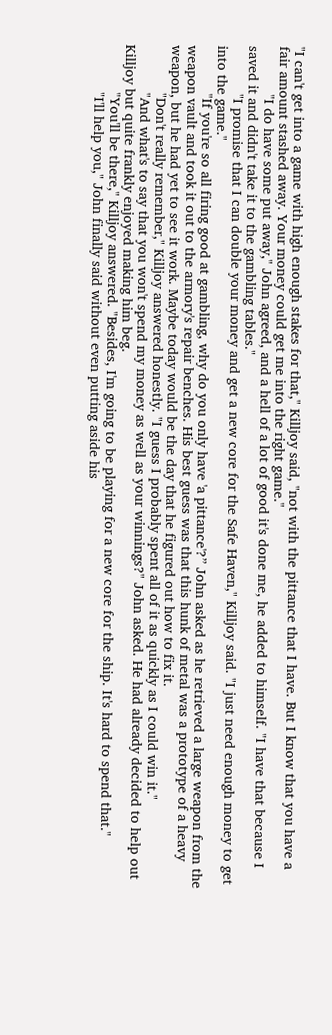"I can't get into a game with high enough stakes for that," Killjoy said, "not with the pittance that I have. But I know that you have a fair amount stashed away. Your money could get me into the right game."
            "I do have some put away," John agreed, and a hell of a lot of good it's done me, he added to himself. "I have that because I saved it and didn't take it to the gambling tables."
            "I promise that I can double your money and get a new core for the Safe Haven," Killjoy said. "I just need enough money to get into the game."
            "If you're so all firing good at gambling, why do you only have 'a pittance'?” John asked as he retrieved a large weapon from the weapon vault and took it out to the armory's repair benches. His best guess was that this hunk of metal was a prototype of a heavy weapon, but he had yet to see it work. Maybe today would be the day that he figured out how to fix it.
            "Don't really remember," Killjoy answered honestly. "I guess I probably spent all of it as quickly as I could win it."
            "And what's to say that you won't spend my money as well as your winnings?" John asked. He had already decided to help out Killjoy but quite frankly enjoyed making him beg.
            "You'll be there," Killjoy answered. "Besides, I'm going to be playing for a new core for the ship. It's hard to spend that."
            "I'll help you," John finally said without even putting aside his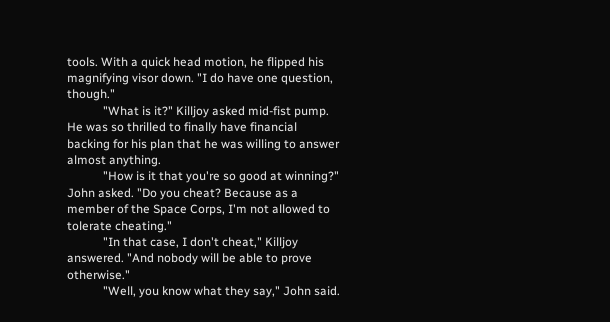tools. With a quick head motion, he flipped his magnifying visor down. "I do have one question, though."
            "What is it?" Killjoy asked mid-fist pump. He was so thrilled to finally have financial backing for his plan that he was willing to answer almost anything.
            "How is it that you're so good at winning?" John asked. "Do you cheat? Because as a member of the Space Corps, I'm not allowed to tolerate cheating."
            "In that case, I don't cheat," Killjoy answered. "And nobody will be able to prove otherwise."
            "Well, you know what they say," John said.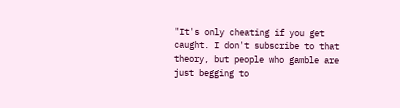"It's only cheating if you get caught. I don't subscribe to that theory, but people who gamble are just begging to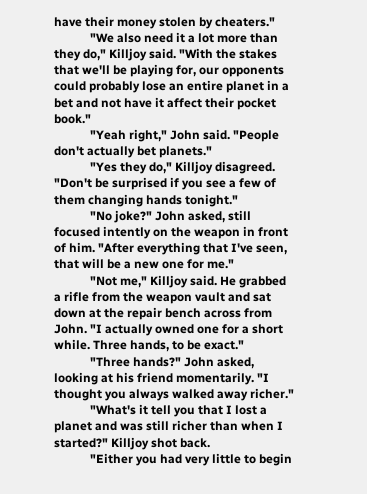have their money stolen by cheaters."
            "We also need it a lot more than they do," Killjoy said. "With the stakes that we'll be playing for, our opponents could probably lose an entire planet in a bet and not have it affect their pocket book."
            "Yeah right," John said. "People don't actually bet planets."
            "Yes they do," Killjoy disagreed. "Don't be surprised if you see a few of them changing hands tonight."
            "No joke?" John asked, still focused intently on the weapon in front of him. "After everything that I've seen, that will be a new one for me."
            "Not me," Killjoy said. He grabbed a rifle from the weapon vault and sat down at the repair bench across from John. "I actually owned one for a short while. Three hands, to be exact."
            "Three hands?" John asked, looking at his friend momentarily. "I thought you always walked away richer."
            "What's it tell you that I lost a planet and was still richer than when I started?" Killjoy shot back.
            "Either you had very little to begin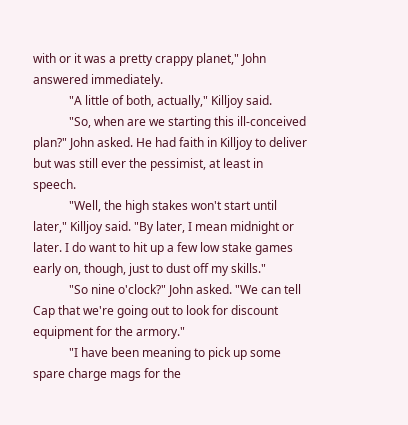with or it was a pretty crappy planet," John answered immediately.
            "A little of both, actually," Killjoy said.
            "So, when are we starting this ill-conceived plan?" John asked. He had faith in Killjoy to deliver but was still ever the pessimist, at least in speech.
            "Well, the high stakes won't start until later," Killjoy said. "By later, I mean midnight or later. I do want to hit up a few low stake games early on, though, just to dust off my skills."
            "So nine o'clock?" John asked. "We can tell Cap that we're going out to look for discount equipment for the armory."
            "I have been meaning to pick up some spare charge mags for the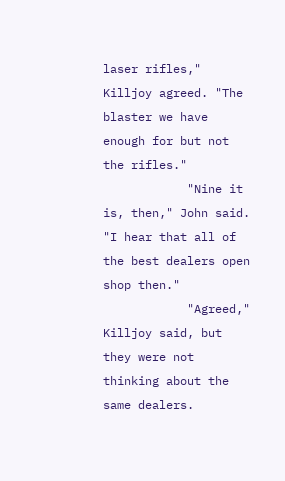laser rifles," Killjoy agreed. "The blaster we have enough for but not the rifles."
            "Nine it is, then," John said. "I hear that all of the best dealers open shop then."
            "Agreed," Killjoy said, but they were not thinking about the same dealers.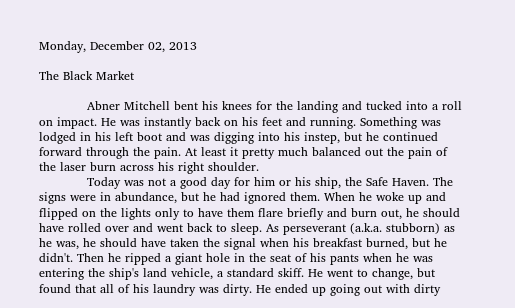Monday, December 02, 2013

The Black Market

            Abner Mitchell bent his knees for the landing and tucked into a roll on impact. He was instantly back on his feet and running. Something was lodged in his left boot and was digging into his instep, but he continued forward through the pain. At least it pretty much balanced out the pain of the laser burn across his right shoulder.
            Today was not a good day for him or his ship, the Safe Haven. The signs were in abundance, but he had ignored them. When he woke up and flipped on the lights only to have them flare briefly and burn out, he should have rolled over and went back to sleep. As perseverant (a.k.a. stubborn) as he was, he should have taken the signal when his breakfast burned, but he didn't. Then he ripped a giant hole in the seat of his pants when he was entering the ship's land vehicle, a standard skiff. He went to change, but found that all of his laundry was dirty. He ended up going out with dirty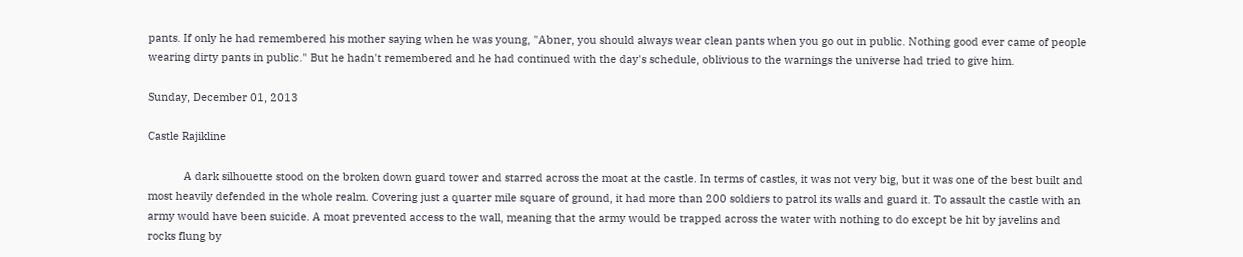pants. If only he had remembered his mother saying when he was young, "Abner, you should always wear clean pants when you go out in public. Nothing good ever came of people wearing dirty pants in public." But he hadn't remembered and he had continued with the day's schedule, oblivious to the warnings the universe had tried to give him.

Sunday, December 01, 2013

Castle Rajikline

            A dark silhouette stood on the broken down guard tower and starred across the moat at the castle. In terms of castles, it was not very big, but it was one of the best built and most heavily defended in the whole realm. Covering just a quarter mile square of ground, it had more than 200 soldiers to patrol its walls and guard it. To assault the castle with an army would have been suicide. A moat prevented access to the wall, meaning that the army would be trapped across the water with nothing to do except be hit by javelins and rocks flung by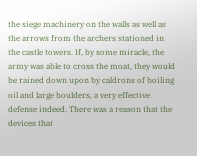the siege machinery on the walls as well as the arrows from the archers stationed in the castle towers. If, by some miracle, the army was able to cross the moat, they would be rained down upon by caldrons of boiling oil and large boulders, a very effective defense indeed. There was a reason that the devices that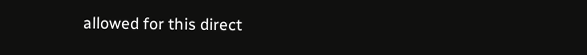allowed for this direct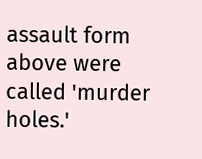assault form above were called 'murder holes.'